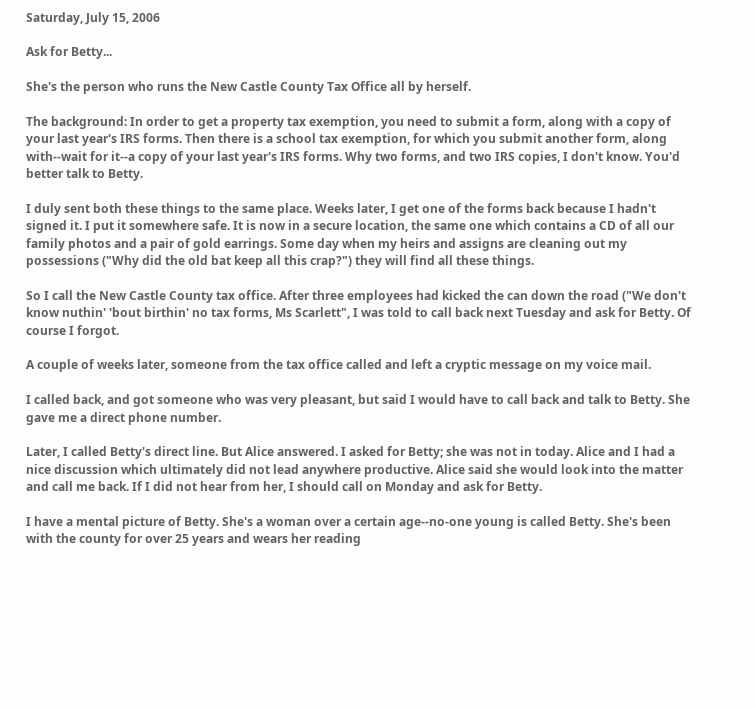Saturday, July 15, 2006

Ask for Betty...

She's the person who runs the New Castle County Tax Office all by herself.

The background: In order to get a property tax exemption, you need to submit a form, along with a copy of your last year's IRS forms. Then there is a school tax exemption, for which you submit another form, along with--wait for it--a copy of your last year's IRS forms. Why two forms, and two IRS copies, I don't know. You'd better talk to Betty.

I duly sent both these things to the same place. Weeks later, I get one of the forms back because I hadn't signed it. I put it somewhere safe. It is now in a secure location, the same one which contains a CD of all our family photos and a pair of gold earrings. Some day when my heirs and assigns are cleaning out my possessions ("Why did the old bat keep all this crap?") they will find all these things.

So I call the New Castle County tax office. After three employees had kicked the can down the road ("We don't know nuthin' 'bout birthin' no tax forms, Ms Scarlett", I was told to call back next Tuesday and ask for Betty. Of course I forgot.

A couple of weeks later, someone from the tax office called and left a cryptic message on my voice mail.

I called back, and got someone who was very pleasant, but said I would have to call back and talk to Betty. She gave me a direct phone number.

Later, I called Betty's direct line. But Alice answered. I asked for Betty; she was not in today. Alice and I had a nice discussion which ultimately did not lead anywhere productive. Alice said she would look into the matter and call me back. If I did not hear from her, I should call on Monday and ask for Betty.

I have a mental picture of Betty. She's a woman over a certain age--no-one young is called Betty. She's been with the county for over 25 years and wears her reading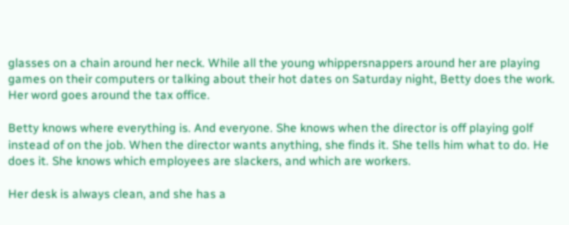glasses on a chain around her neck. While all the young whippersnappers around her are playing games on their computers or talking about their hot dates on Saturday night, Betty does the work. Her word goes around the tax office.

Betty knows where everything is. And everyone. She knows when the director is off playing golf instead of on the job. When the director wants anything, she finds it. She tells him what to do. He does it. She knows which employees are slackers, and which are workers.

Her desk is always clean, and she has a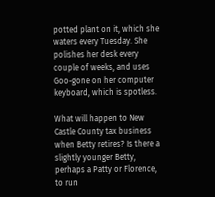potted plant on it, which she waters every Tuesday. She polishes her desk every couple of weeks, and uses Goo-gone on her computer keyboard, which is spotless.

What will happen to New Castle County tax business when Betty retires? Is there a slightly younger Betty, perhaps a Patty or Florence, to run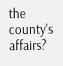the county's affairs?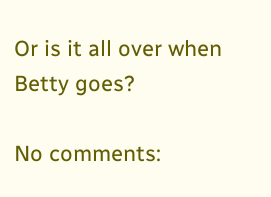Or is it all over when Betty goes?

No comments: